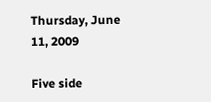Thursday, June 11, 2009

Five side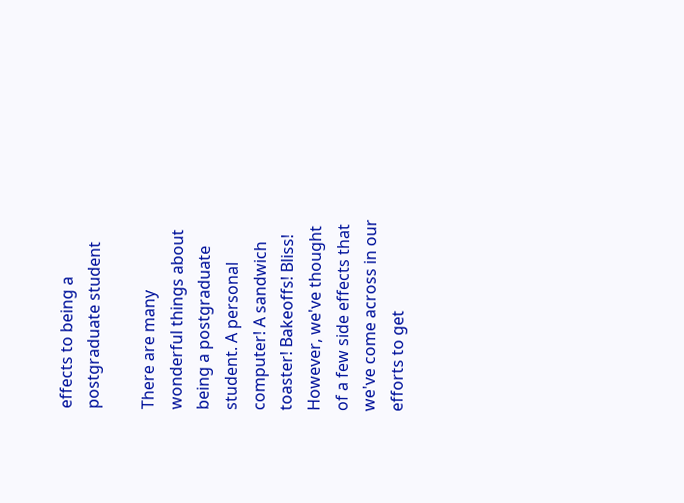effects to being a postgraduate student

There are many wonderful things about being a postgraduate student. A personal computer! A sandwich toaster! Bakeoffs! Bliss! However, we've thought of a few side effects that we've come across in our efforts to get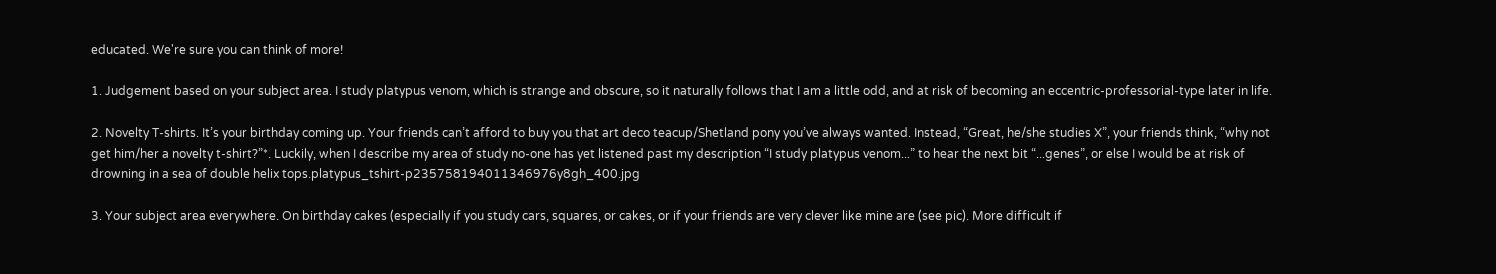educated. We're sure you can think of more!

1. Judgement based on your subject area. I study platypus venom, which is strange and obscure, so it naturally follows that I am a little odd, and at risk of becoming an eccentric-professorial-type later in life.

2. Novelty T-shirts. It’s your birthday coming up. Your friends can’t afford to buy you that art deco teacup/Shetland pony you’ve always wanted. Instead, “Great, he/she studies X”, your friends think, “why not get him/her a novelty t-shirt?”*. Luckily, when I describe my area of study no-one has yet listened past my description “I study platypus venom...” to hear the next bit “...genes”, or else I would be at risk of drowning in a sea of double helix tops.platypus_tshirt-p235758194011346976y8gh_400.jpg

3. Your subject area everywhere. On birthday cakes (especially if you study cars, squares, or cakes, or if your friends are very clever like mine are (see pic). More difficult if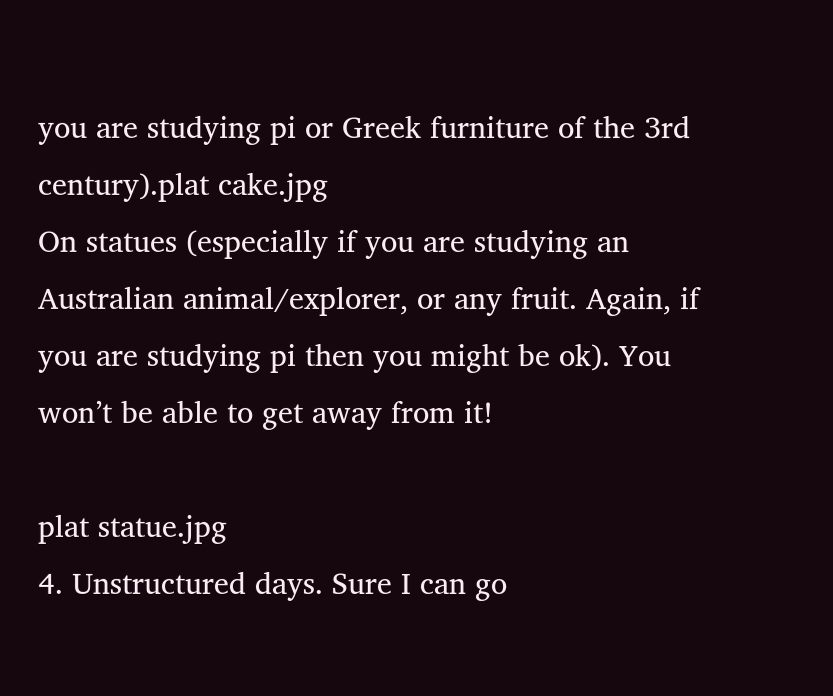you are studying pi or Greek furniture of the 3rd century).plat cake.jpg
On statues (especially if you are studying an Australian animal/explorer, or any fruit. Again, if you are studying pi then you might be ok). You won’t be able to get away from it!

plat statue.jpg
4. Unstructured days. Sure I can go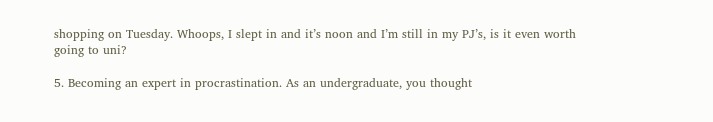shopping on Tuesday. Whoops, I slept in and it’s noon and I’m still in my PJ’s, is it even worth going to uni?

5. Becoming an expert in procrastination. As an undergraduate, you thought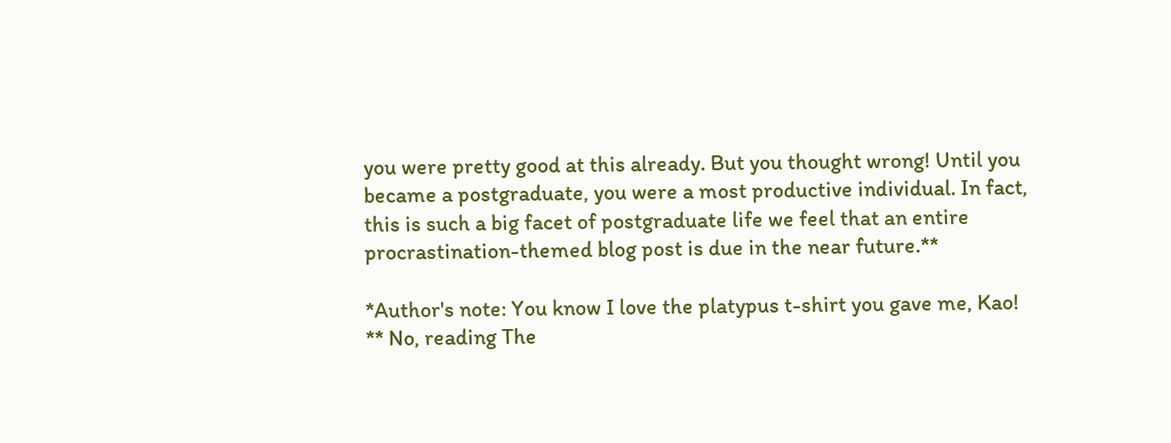you were pretty good at this already. But you thought wrong! Until you became a postgraduate, you were a most productive individual. In fact, this is such a big facet of postgraduate life we feel that an entire procrastination-themed blog post is due in the near future.**

*Author's note: You know I love the platypus t-shirt you gave me, Kao!
** No, reading The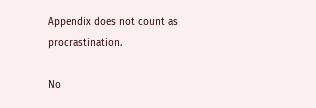Appendix does not count as procrastination.

No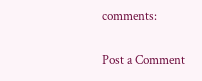comments:

Post a Comment